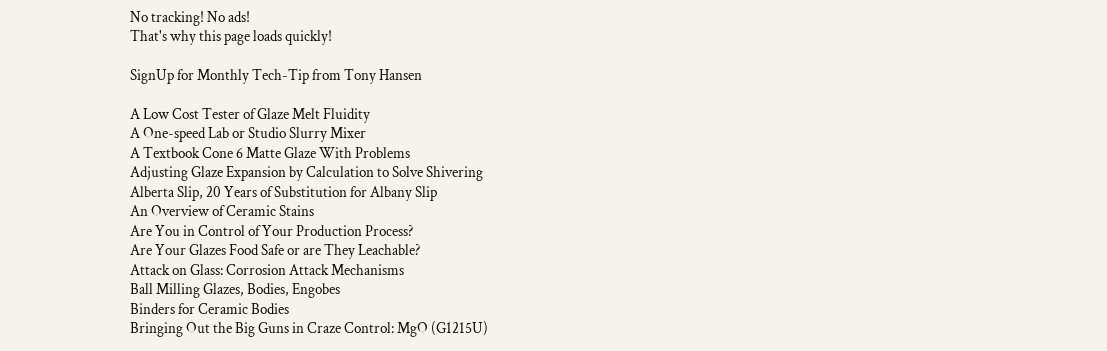No tracking! No ads!
That's why this page loads quickly!

SignUp for Monthly Tech-Tip from Tony Hansen

A Low Cost Tester of Glaze Melt Fluidity
A One-speed Lab or Studio Slurry Mixer
A Textbook Cone 6 Matte Glaze With Problems
Adjusting Glaze Expansion by Calculation to Solve Shivering
Alberta Slip, 20 Years of Substitution for Albany Slip
An Overview of Ceramic Stains
Are You in Control of Your Production Process?
Are Your Glazes Food Safe or are They Leachable?
Attack on Glass: Corrosion Attack Mechanisms
Ball Milling Glazes, Bodies, Engobes
Binders for Ceramic Bodies
Bringing Out the Big Guns in Craze Control: MgO (G1215U)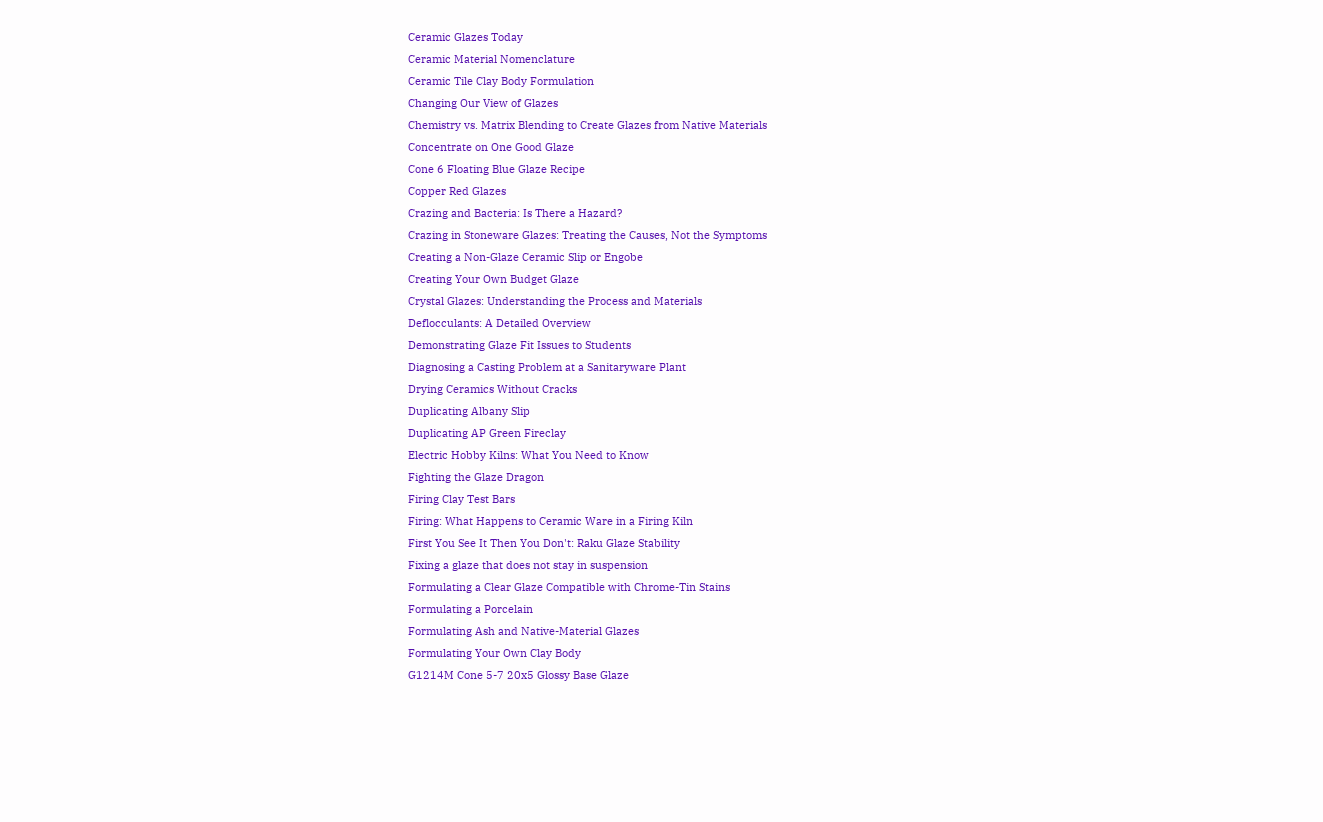Ceramic Glazes Today
Ceramic Material Nomenclature
Ceramic Tile Clay Body Formulation
Changing Our View of Glazes
Chemistry vs. Matrix Blending to Create Glazes from Native Materials
Concentrate on One Good Glaze
Cone 6 Floating Blue Glaze Recipe
Copper Red Glazes
Crazing and Bacteria: Is There a Hazard?
Crazing in Stoneware Glazes: Treating the Causes, Not the Symptoms
Creating a Non-Glaze Ceramic Slip or Engobe
Creating Your Own Budget Glaze
Crystal Glazes: Understanding the Process and Materials
Deflocculants: A Detailed Overview
Demonstrating Glaze Fit Issues to Students
Diagnosing a Casting Problem at a Sanitaryware Plant
Drying Ceramics Without Cracks
Duplicating Albany Slip
Duplicating AP Green Fireclay
Electric Hobby Kilns: What You Need to Know
Fighting the Glaze Dragon
Firing Clay Test Bars
Firing: What Happens to Ceramic Ware in a Firing Kiln
First You See It Then You Don't: Raku Glaze Stability
Fixing a glaze that does not stay in suspension
Formulating a Clear Glaze Compatible with Chrome-Tin Stains
Formulating a Porcelain
Formulating Ash and Native-Material Glazes
Formulating Your Own Clay Body
G1214M Cone 5-7 20x5 Glossy Base Glaze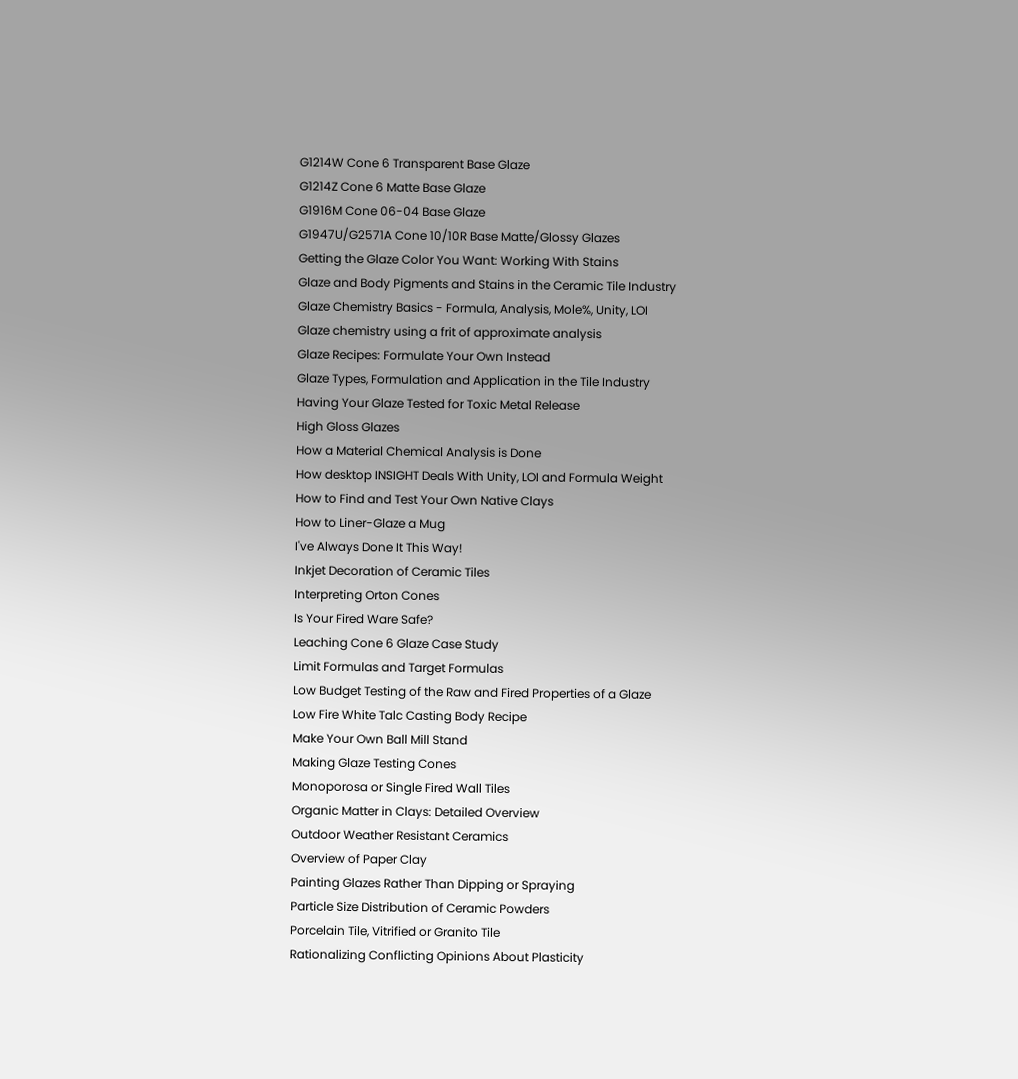G1214W Cone 6 Transparent Base Glaze
G1214Z Cone 6 Matte Base Glaze
G1916M Cone 06-04 Base Glaze
G1947U/G2571A Cone 10/10R Base Matte/Glossy Glazes
Getting the Glaze Color You Want: Working With Stains
Glaze and Body Pigments and Stains in the Ceramic Tile Industry
Glaze Chemistry Basics - Formula, Analysis, Mole%, Unity, LOI
Glaze chemistry using a frit of approximate analysis
Glaze Recipes: Formulate Your Own Instead
Glaze Types, Formulation and Application in the Tile Industry
Having Your Glaze Tested for Toxic Metal Release
High Gloss Glazes
How a Material Chemical Analysis is Done
How desktop INSIGHT Deals With Unity, LOI and Formula Weight
How to Find and Test Your Own Native Clays
How to Liner-Glaze a Mug
I've Always Done It This Way!
Inkjet Decoration of Ceramic Tiles
Interpreting Orton Cones
Is Your Fired Ware Safe?
Leaching Cone 6 Glaze Case Study
Limit Formulas and Target Formulas
Low Budget Testing of the Raw and Fired Properties of a Glaze
Low Fire White Talc Casting Body Recipe
Make Your Own Ball Mill Stand
Making Glaze Testing Cones
Monoporosa or Single Fired Wall Tiles
Organic Matter in Clays: Detailed Overview
Outdoor Weather Resistant Ceramics
Overview of Paper Clay
Painting Glazes Rather Than Dipping or Spraying
Particle Size Distribution of Ceramic Powders
Porcelain Tile, Vitrified or Granito Tile
Rationalizing Conflicting Opinions About Plasticity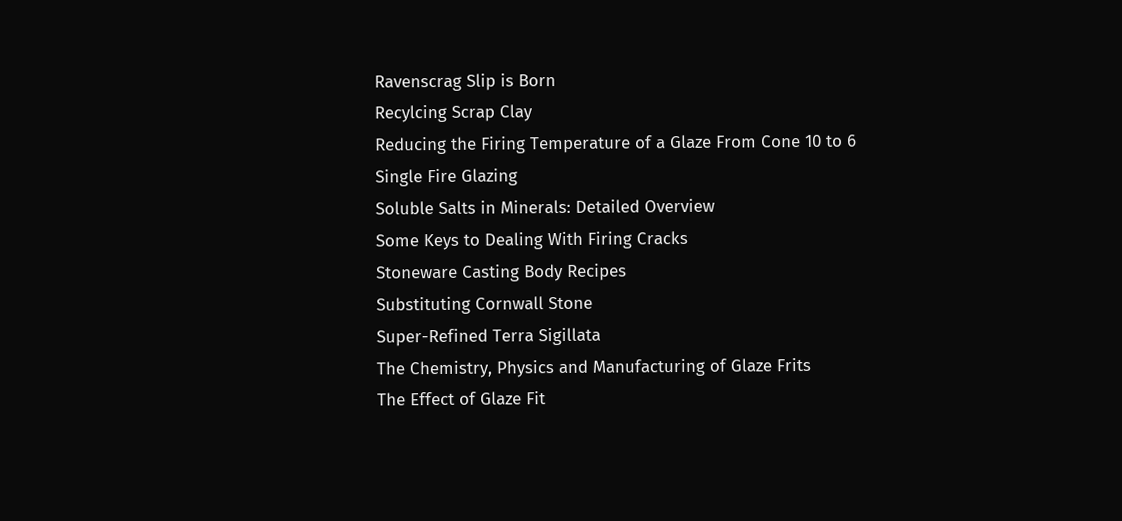Ravenscrag Slip is Born
Recylcing Scrap Clay
Reducing the Firing Temperature of a Glaze From Cone 10 to 6
Single Fire Glazing
Soluble Salts in Minerals: Detailed Overview
Some Keys to Dealing With Firing Cracks
Stoneware Casting Body Recipes
Substituting Cornwall Stone
Super-Refined Terra Sigillata
The Chemistry, Physics and Manufacturing of Glaze Frits
The Effect of Glaze Fit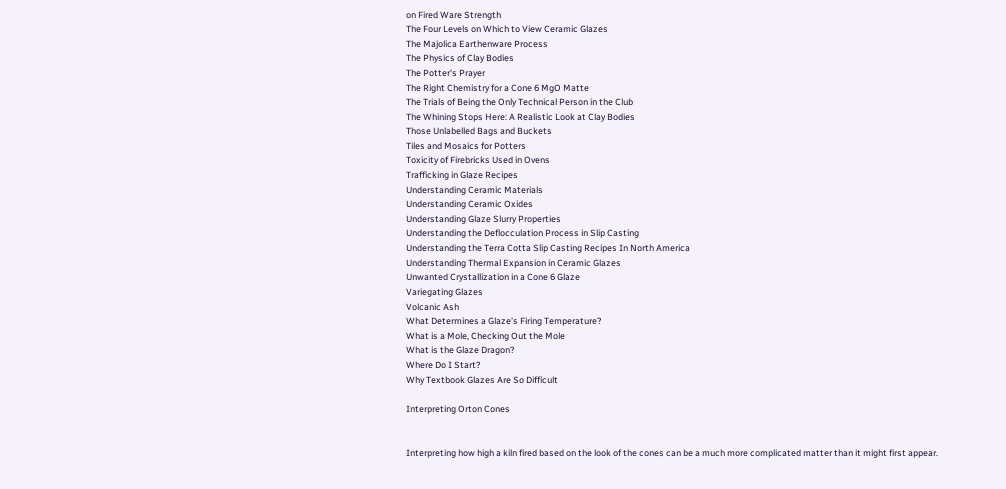on Fired Ware Strength
The Four Levels on Which to View Ceramic Glazes
The Majolica Earthenware Process
The Physics of Clay Bodies
The Potter's Prayer
The Right Chemistry for a Cone 6 MgO Matte
The Trials of Being the Only Technical Person in the Club
The Whining Stops Here: A Realistic Look at Clay Bodies
Those Unlabelled Bags and Buckets
Tiles and Mosaics for Potters
Toxicity of Firebricks Used in Ovens
Trafficking in Glaze Recipes
Understanding Ceramic Materials
Understanding Ceramic Oxides
Understanding Glaze Slurry Properties
Understanding the Deflocculation Process in Slip Casting
Understanding the Terra Cotta Slip Casting Recipes In North America
Understanding Thermal Expansion in Ceramic Glazes
Unwanted Crystallization in a Cone 6 Glaze
Variegating Glazes
Volcanic Ash
What Determines a Glaze's Firing Temperature?
What is a Mole, Checking Out the Mole
What is the Glaze Dragon?
Where Do I Start?
Why Textbook Glazes Are So Difficult

Interpreting Orton Cones


Interpreting how high a kiln fired based on the look of the cones can be a much more complicated matter than it might first appear.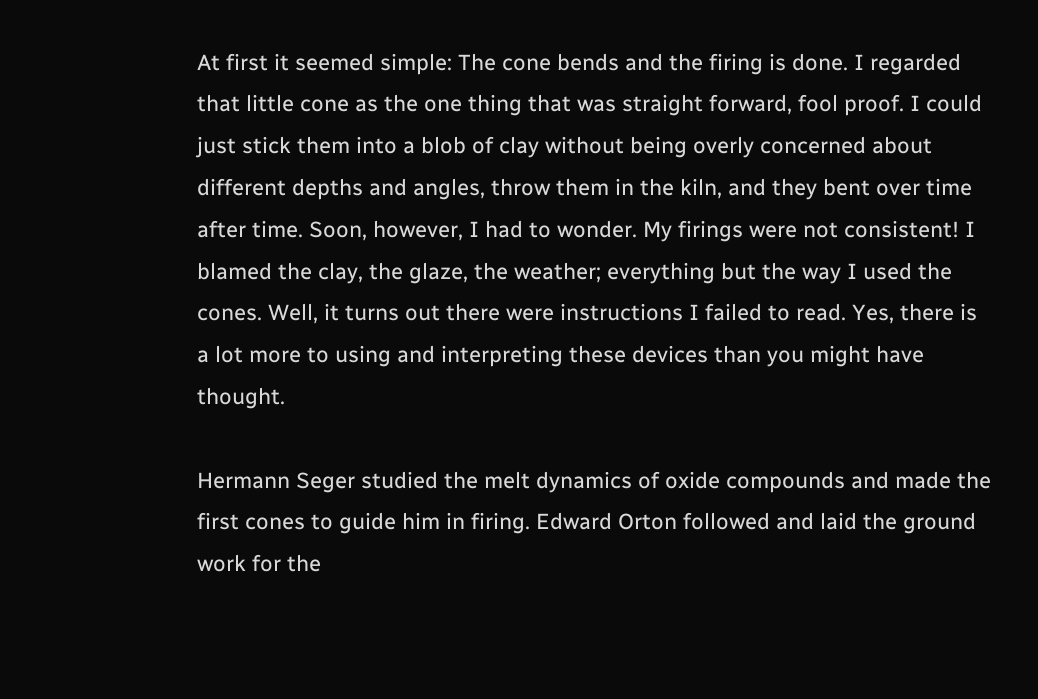At first it seemed simple: The cone bends and the firing is done. I regarded that little cone as the one thing that was straight forward, fool proof. I could just stick them into a blob of clay without being overly concerned about different depths and angles, throw them in the kiln, and they bent over time after time. Soon, however, I had to wonder. My firings were not consistent! I blamed the clay, the glaze, the weather; everything but the way I used the cones. Well, it turns out there were instructions I failed to read. Yes, there is a lot more to using and interpreting these devices than you might have thought.

Hermann Seger studied the melt dynamics of oxide compounds and made the first cones to guide him in firing. Edward Orton followed and laid the ground work for the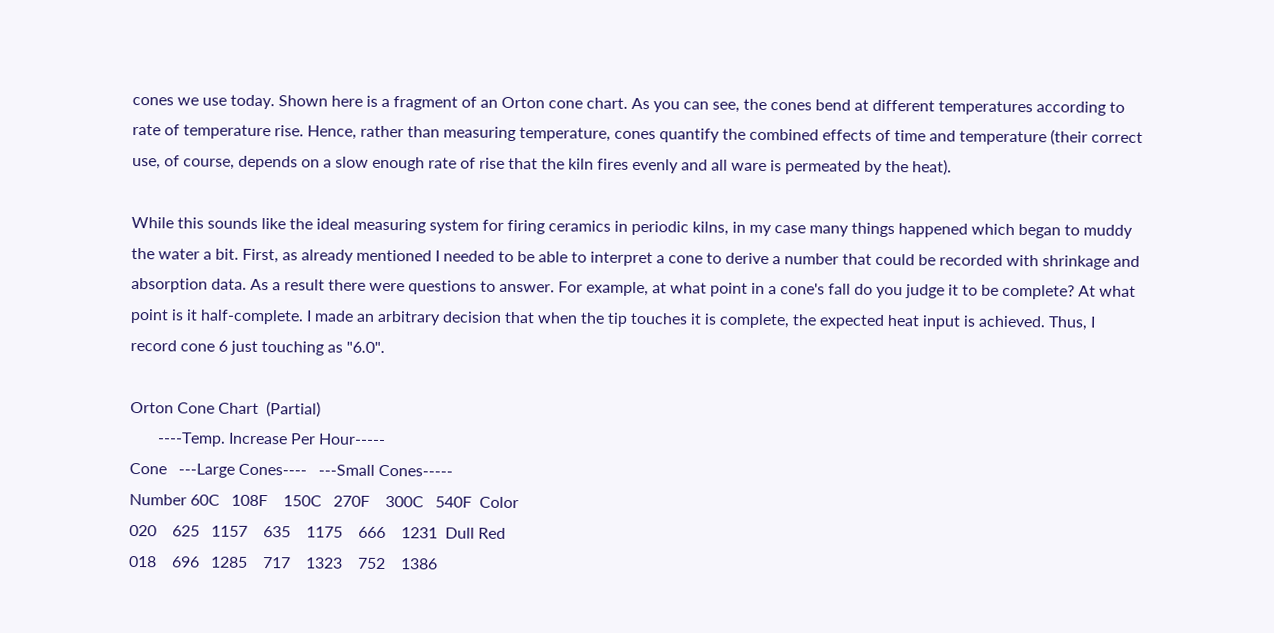cones we use today. Shown here is a fragment of an Orton cone chart. As you can see, the cones bend at different temperatures according to rate of temperature rise. Hence, rather than measuring temperature, cones quantify the combined effects of time and temperature (their correct use, of course, depends on a slow enough rate of rise that the kiln fires evenly and all ware is permeated by the heat).

While this sounds like the ideal measuring system for firing ceramics in periodic kilns, in my case many things happened which began to muddy the water a bit. First, as already mentioned I needed to be able to interpret a cone to derive a number that could be recorded with shrinkage and absorption data. As a result there were questions to answer. For example, at what point in a cone's fall do you judge it to be complete? At what point is it half-complete. I made an arbitrary decision that when the tip touches it is complete, the expected heat input is achieved. Thus, I record cone 6 just touching as "6.0".

Orton Cone Chart  (Partial)
       ----Temp. Increase Per Hour-----
Cone   ---Large Cones----   ---Small Cones-----
Number 60C   108F    150C   270F    300C   540F  Color
020    625   1157    635    1175    666    1231  Dull Red
018    696   1285    717    1323    752    1386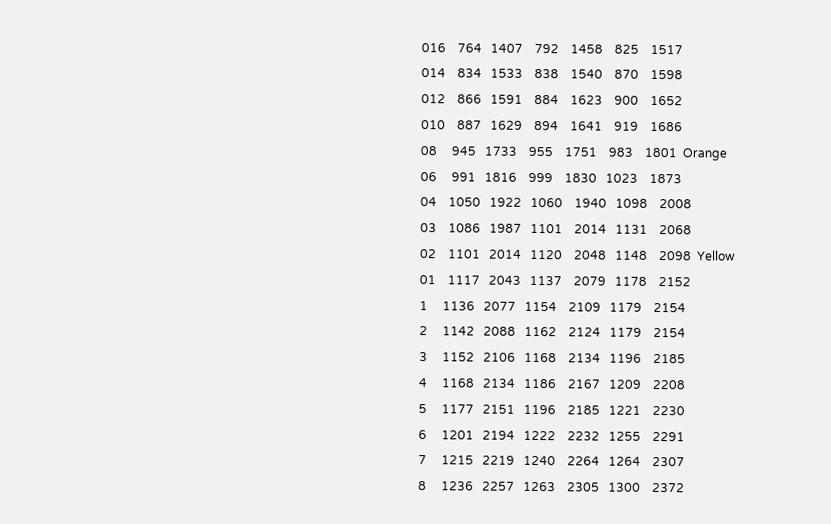016    764   1407    792    1458    825    1517
014    834   1533    838    1540    870    1598
012    866   1591    884    1623    900    1652
010    887   1629    894    1641    919    1686
08     945   1733    955    1751    983    1801  Orange
06     991   1816    999    1830   1023    1873
04    1050   1922   1060    1940   1098    2008
03    1086   1987   1101    2014   1131    2068
02    1101   2014   1120    2048   1148    2098  Yellow
01    1117   2043   1137    2079   1178    2152
1     1136   2077   1154    2109   1179    2154
2     1142   2088   1162    2124   1179    2154
3     1152   2106   1168    2134   1196    2185
4     1168   2134   1186    2167   1209    2208
5     1177   2151   1196    2185   1221    2230
6     1201   2194   1222    2232   1255    2291
7     1215   2219   1240    2264   1264    2307
8     1236   2257   1263    2305   1300    2372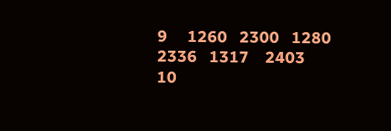9     1260   2300   1280    2336   1317    2403
10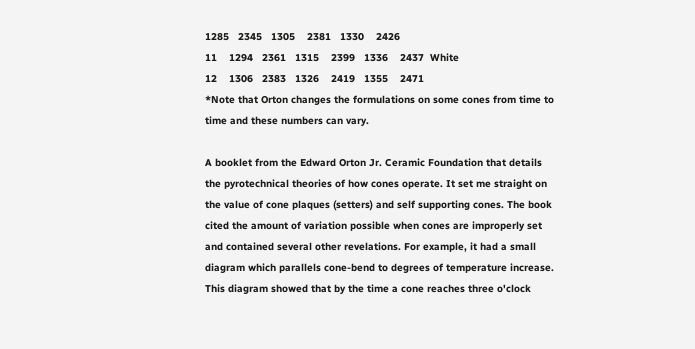1285   2345   1305    2381   1330    2426
11    1294   2361   1315    2399   1336    2437  White
12    1306   2383   1326    2419   1355    2471
*Note that Orton changes the formulations on some cones from time to time and these numbers can vary.

A booklet from the Edward Orton Jr. Ceramic Foundation that details the pyrotechnical theories of how cones operate. It set me straight on the value of cone plaques (setters) and self supporting cones. The book cited the amount of variation possible when cones are improperly set and contained several other revelations. For example, it had a small diagram which parallels cone-bend to degrees of temperature increase. This diagram showed that by the time a cone reaches three o'clock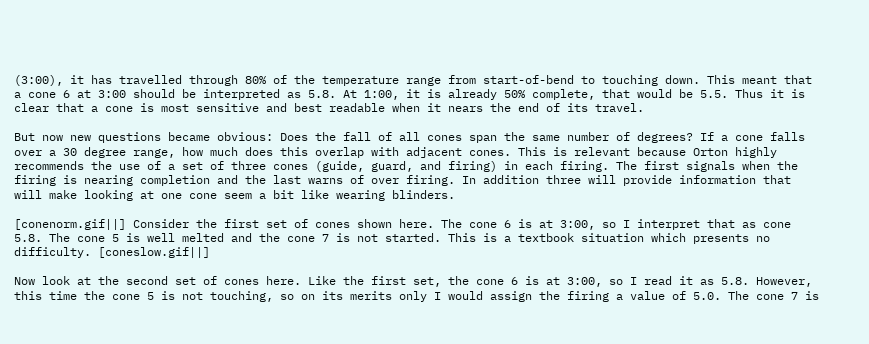(3:00), it has travelled through 80% of the temperature range from start-of-bend to touching down. This meant that a cone 6 at 3:00 should be interpreted as 5.8. At 1:00, it is already 50% complete, that would be 5.5. Thus it is clear that a cone is most sensitive and best readable when it nears the end of its travel.

But now new questions became obvious: Does the fall of all cones span the same number of degrees? If a cone falls over a 30 degree range, how much does this overlap with adjacent cones. This is relevant because Orton highly recommends the use of a set of three cones (guide, guard, and firing) in each firing. The first signals when the firing is nearing completion and the last warns of over firing. In addition three will provide information that will make looking at one cone seem a bit like wearing blinders.

[conenorm.gif||] Consider the first set of cones shown here. The cone 6 is at 3:00, so I interpret that as cone 5.8. The cone 5 is well melted and the cone 7 is not started. This is a textbook situation which presents no difficulty. [coneslow.gif||]

Now look at the second set of cones here. Like the first set, the cone 6 is at 3:00, so I read it as 5.8. However, this time the cone 5 is not touching, so on its merits only I would assign the firing a value of 5.0. The cone 7 is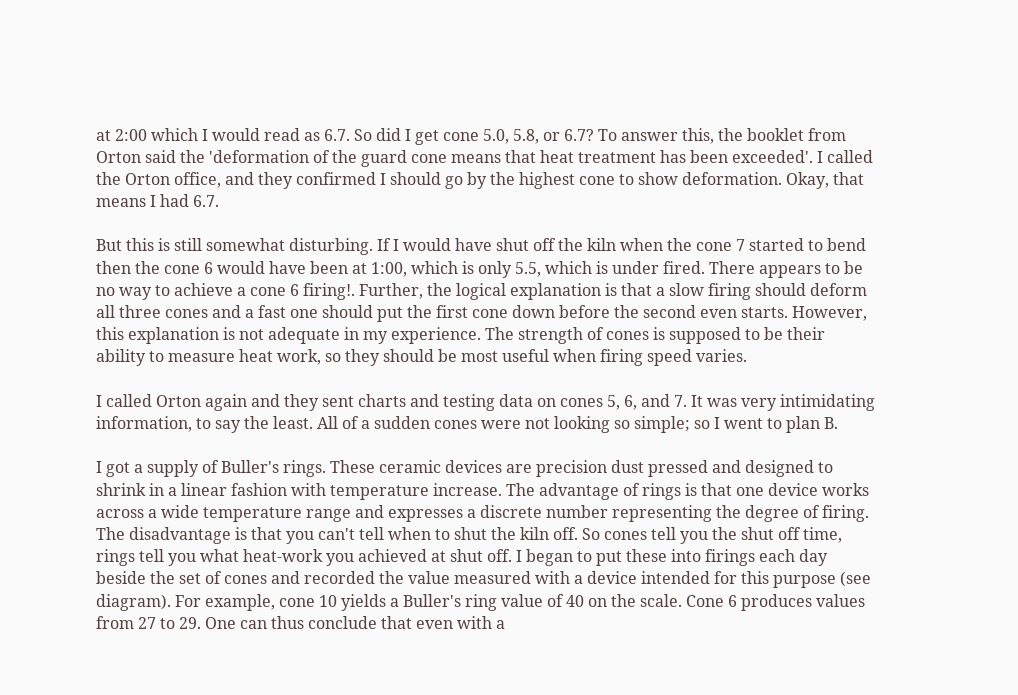at 2:00 which I would read as 6.7. So did I get cone 5.0, 5.8, or 6.7? To answer this, the booklet from Orton said the 'deformation of the guard cone means that heat treatment has been exceeded'. I called the Orton office, and they confirmed I should go by the highest cone to show deformation. Okay, that means I had 6.7.

But this is still somewhat disturbing. If I would have shut off the kiln when the cone 7 started to bend then the cone 6 would have been at 1:00, which is only 5.5, which is under fired. There appears to be no way to achieve a cone 6 firing!. Further, the logical explanation is that a slow firing should deform all three cones and a fast one should put the first cone down before the second even starts. However, this explanation is not adequate in my experience. The strength of cones is supposed to be their ability to measure heat work, so they should be most useful when firing speed varies.

I called Orton again and they sent charts and testing data on cones 5, 6, and 7. It was very intimidating information, to say the least. All of a sudden cones were not looking so simple; so I went to plan B.

I got a supply of Buller's rings. These ceramic devices are precision dust pressed and designed to shrink in a linear fashion with temperature increase. The advantage of rings is that one device works across a wide temperature range and expresses a discrete number representing the degree of firing. The disadvantage is that you can't tell when to shut the kiln off. So cones tell you the shut off time, rings tell you what heat-work you achieved at shut off. I began to put these into firings each day beside the set of cones and recorded the value measured with a device intended for this purpose (see diagram). For example, cone 10 yields a Buller's ring value of 40 on the scale. Cone 6 produces values from 27 to 29. One can thus conclude that even with a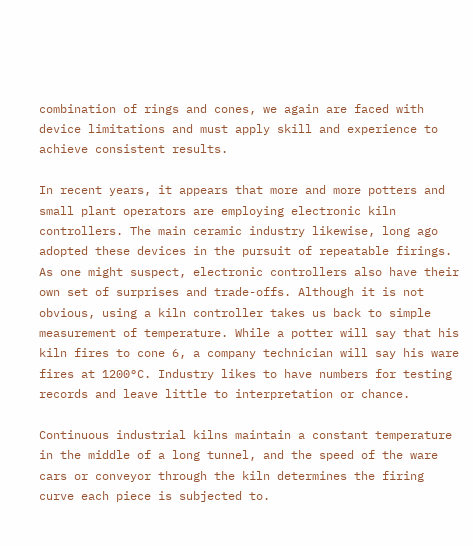combination of rings and cones, we again are faced with device limitations and must apply skill and experience to achieve consistent results.

In recent years, it appears that more and more potters and small plant operators are employing electronic kiln controllers. The main ceramic industry likewise, long ago adopted these devices in the pursuit of repeatable firings. As one might suspect, electronic controllers also have their own set of surprises and trade-offs. Although it is not obvious, using a kiln controller takes us back to simple measurement of temperature. While a potter will say that his kiln fires to cone 6, a company technician will say his ware fires at 1200°C. Industry likes to have numbers for testing records and leave little to interpretation or chance.

Continuous industrial kilns maintain a constant temperature in the middle of a long tunnel, and the speed of the ware cars or conveyor through the kiln determines the firing curve each piece is subjected to.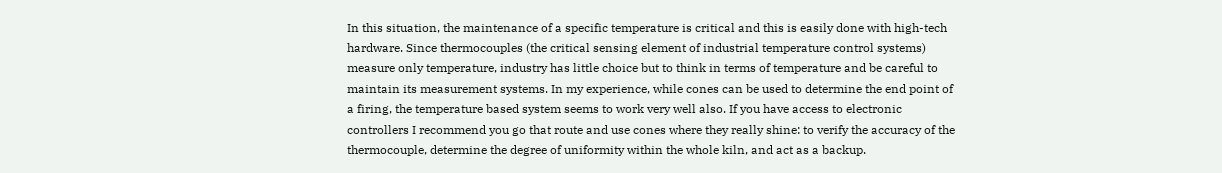In this situation, the maintenance of a specific temperature is critical and this is easily done with high-tech hardware. Since thermocouples (the critical sensing element of industrial temperature control systems) measure only temperature, industry has little choice but to think in terms of temperature and be careful to maintain its measurement systems. In my experience, while cones can be used to determine the end point of a firing, the temperature based system seems to work very well also. If you have access to electronic controllers I recommend you go that route and use cones where they really shine: to verify the accuracy of the thermocouple, determine the degree of uniformity within the whole kiln, and act as a backup.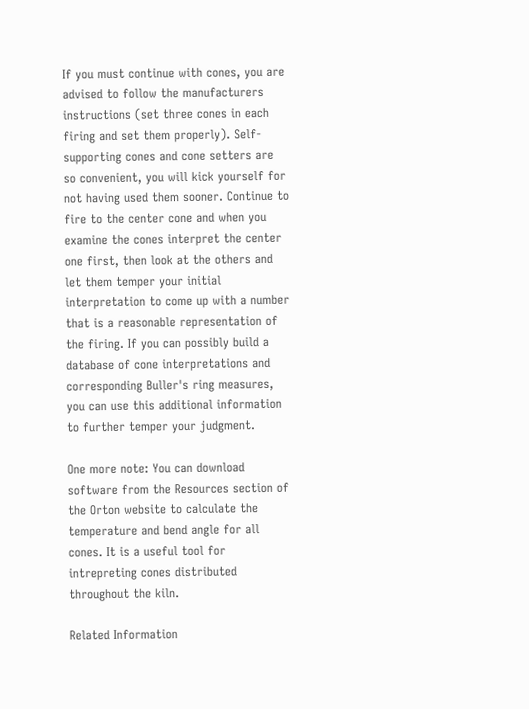If you must continue with cones, you are advised to follow the manufacturers instructions (set three cones in each firing and set them properly). Self-supporting cones and cone setters are so convenient, you will kick yourself for not having used them sooner. Continue to fire to the center cone and when you examine the cones interpret the center one first, then look at the others and let them temper your initial interpretation to come up with a number that is a reasonable representation of the firing. If you can possibly build a database of cone interpretations and corresponding Buller's ring measures, you can use this additional information to further temper your judgment.

One more note: You can download software from the Resources section of the Orton website to calculate the temperature and bend angle for all cones. It is a useful tool for intrepreting cones distributed throughout the kiln.

Related Information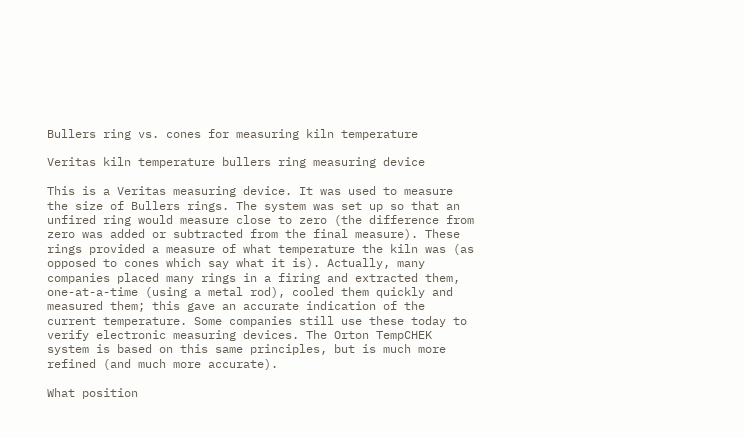Bullers ring vs. cones for measuring kiln temperature

Veritas kiln temperature bullers ring measuring device

This is a Veritas measuring device. It was used to measure the size of Bullers rings. The system was set up so that an unfired ring would measure close to zero (the difference from zero was added or subtracted from the final measure). These rings provided a measure of what temperature the kiln was (as opposed to cones which say what it is). Actually, many companies placed many rings in a firing and extracted them, one-at-a-time (using a metal rod), cooled them quickly and measured them; this gave an accurate indication of the current temperature. Some companies still use these today to verify electronic measuring devices. The Orton TempCHEK system is based on this same principles, but is much more refined (and much more accurate).

What position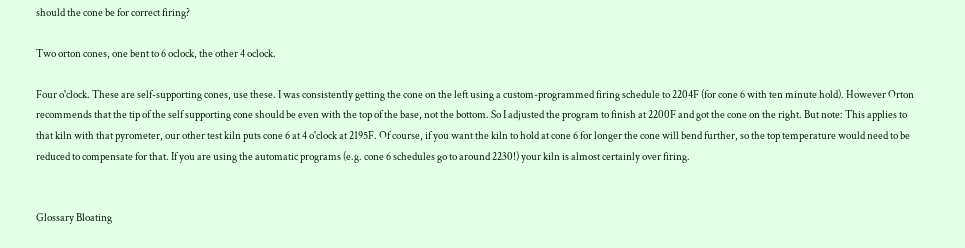should the cone be for correct firing?

Two orton cones, one bent to 6 oclock, the other 4 oclock.

Four o'clock. These are self-supporting cones, use these. I was consistently getting the cone on the left using a custom-programmed firing schedule to 2204F (for cone 6 with ten minute hold). However Orton recommends that the tip of the self supporting cone should be even with the top of the base, not the bottom. So I adjusted the program to finish at 2200F and got the cone on the right. But note: This applies to that kiln with that pyrometer, our other test kiln puts cone 6 at 4 o'clock at 2195F. Of course, if you want the kiln to hold at cone 6 for longer the cone will bend further, so the top temperature would need to be reduced to compensate for that. If you are using the automatic programs (e.g. cone 6 schedules go to around 2230!) your kiln is almost certainly over firing.


Glossary Bloating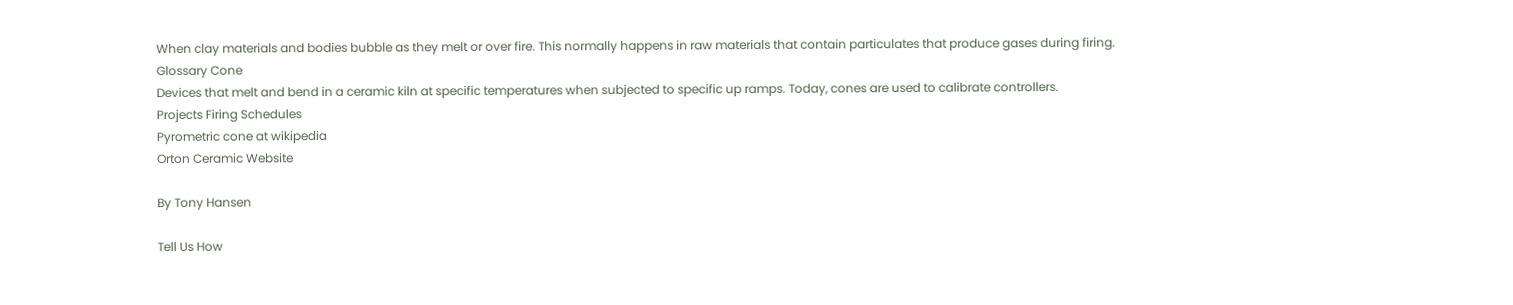When clay materials and bodies bubble as they melt or over fire. This normally happens in raw materials that contain particulates that produce gases during firing.
Glossary Cone
Devices that melt and bend in a ceramic kiln at specific temperatures when subjected to specific up ramps. Today, cones are used to calibrate controllers.
Projects Firing Schedules
Pyrometric cone at wikipedia
Orton Ceramic Website

By Tony Hansen

Tell Us How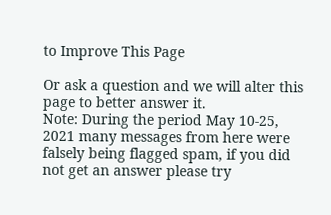to Improve This Page

Or ask a question and we will alter this page to better answer it.
Note: During the period May 10-25, 2021 many messages from here were falsely being flagged spam, if you did not get an answer please try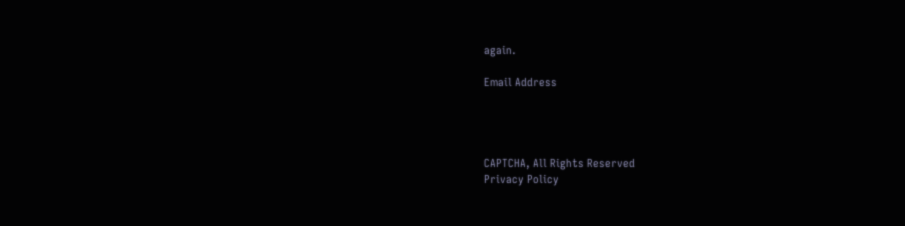again.

Email Address




CAPTCHA, All Rights Reserved
Privacy Policy